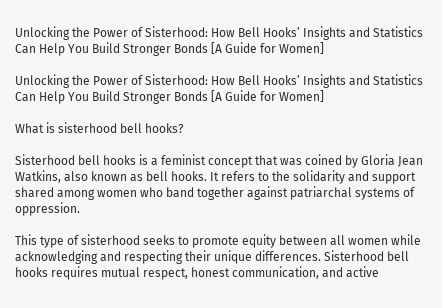Unlocking the Power of Sisterhood: How Bell Hooks’ Insights and Statistics Can Help You Build Stronger Bonds [A Guide for Women]

Unlocking the Power of Sisterhood: How Bell Hooks’ Insights and Statistics Can Help You Build Stronger Bonds [A Guide for Women]

What is sisterhood bell hooks?

Sisterhood bell hooks is a feminist concept that was coined by Gloria Jean Watkins, also known as bell hooks. It refers to the solidarity and support shared among women who band together against patriarchal systems of oppression.

This type of sisterhood seeks to promote equity between all women while acknowledging and respecting their unique differences. Sisterhood bell hooks requires mutual respect, honest communication, and active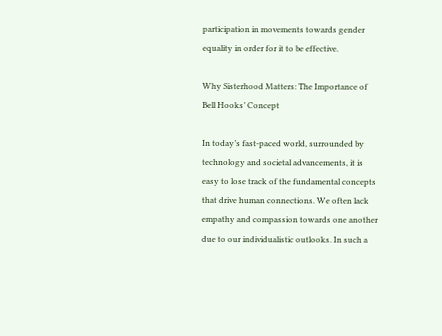participation in movements towards gender equality in order for it to be effective.

Why Sisterhood Matters: The Importance of Bell Hooks’ Concept

In today’s fast-paced world, surrounded by technology and societal advancements, it is easy to lose track of the fundamental concepts that drive human connections. We often lack empathy and compassion towards one another due to our individualistic outlooks. In such a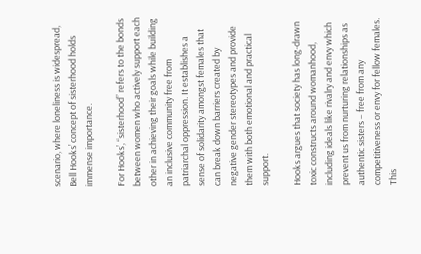scenario, where loneliness is widespread, Bell Hooks’ concept of sisterhood holds immense importance.

For Hooks’, “sisterhood” refers to the bonds between women who actively support each other in achieving their goals while building an inclusive community free from patriarchal oppression. It establishes a sense of solidarity amongst females that can break down barriers created by negative gender stereotypes and provide them with both emotional and practical support.

Hooks argues that society has long-drawn toxic constructs around womanhood, including ideals like rivalry and envy which prevent us from nurturing relationships as authentic sisters – free from any competitiveness or envy for fellow females. This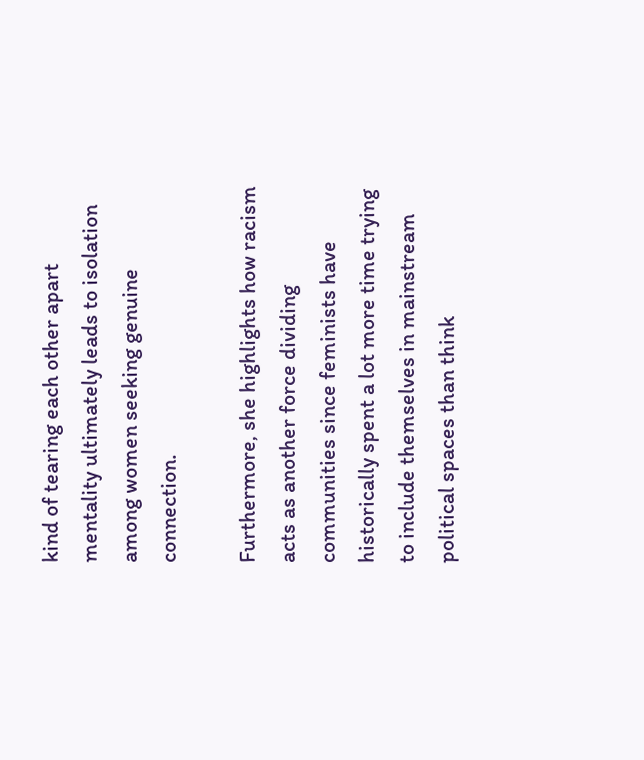kind of tearing each other apart mentality ultimately leads to isolation among women seeking genuine connection.

Furthermore, she highlights how racism acts as another force dividing communities since feminists have historically spent a lot more time trying to include themselves in mainstream political spaces than think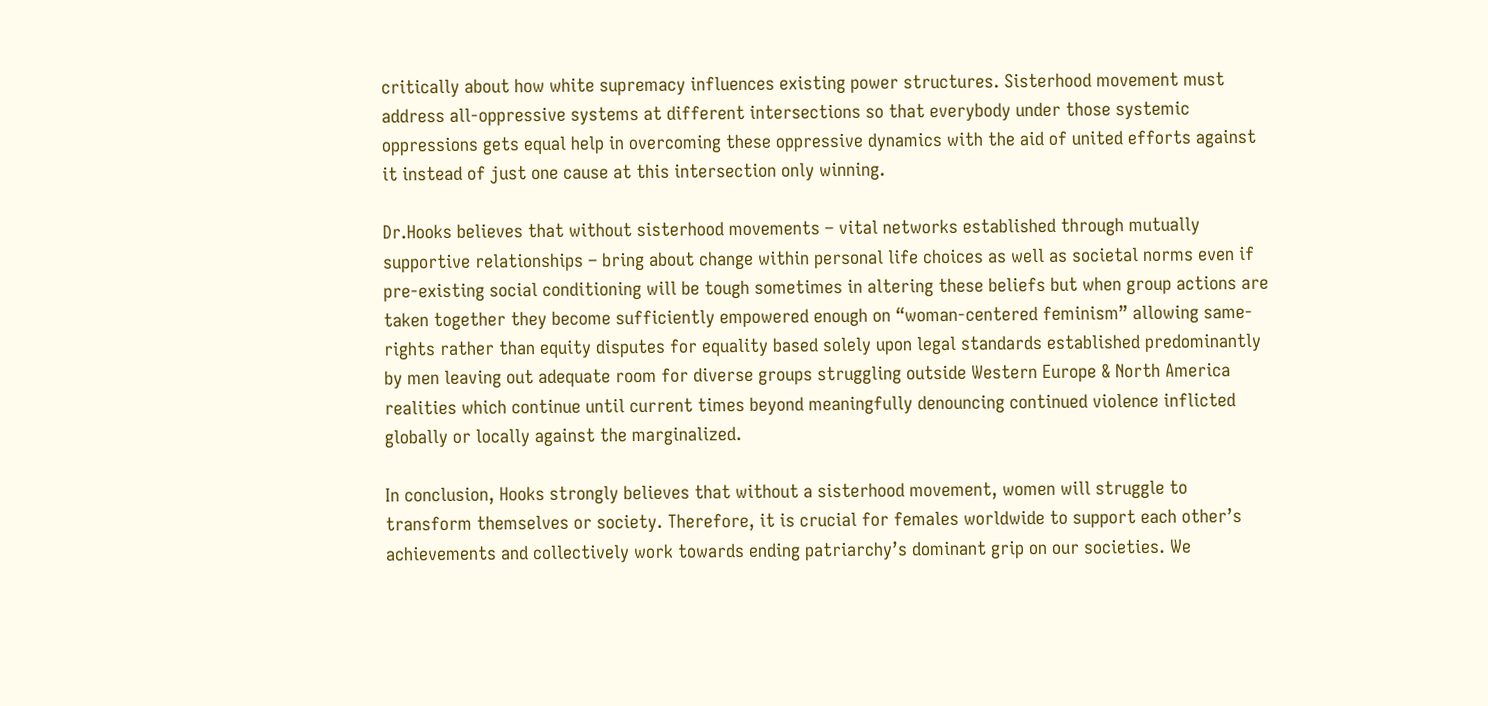critically about how white supremacy influences existing power structures. Sisterhood movement must address all-oppressive systems at different intersections so that everybody under those systemic oppressions gets equal help in overcoming these oppressive dynamics with the aid of united efforts against it instead of just one cause at this intersection only winning.

Dr.Hooks believes that without sisterhood movements – vital networks established through mutually supportive relationships – bring about change within personal life choices as well as societal norms even if pre-existing social conditioning will be tough sometimes in altering these beliefs but when group actions are taken together they become sufficiently empowered enough on “woman-centered feminism” allowing same-rights rather than equity disputes for equality based solely upon legal standards established predominantly by men leaving out adequate room for diverse groups struggling outside Western Europe & North America realities which continue until current times beyond meaningfully denouncing continued violence inflicted globally or locally against the marginalized.

In conclusion, Hooks strongly believes that without a sisterhood movement, women will struggle to transform themselves or society. Therefore, it is crucial for females worldwide to support each other’s achievements and collectively work towards ending patriarchy’s dominant grip on our societies. We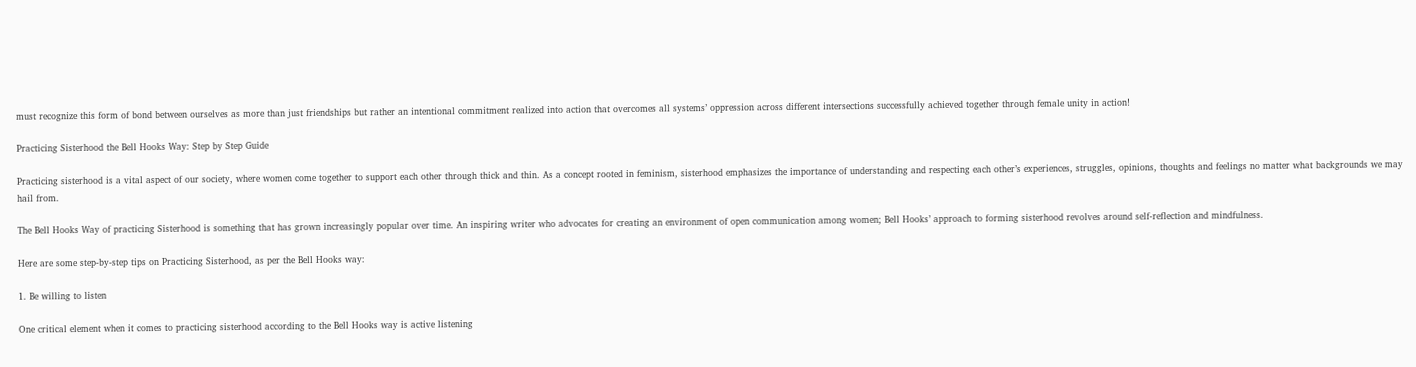must recognize this form of bond between ourselves as more than just friendships but rather an intentional commitment realized into action that overcomes all systems’ oppression across different intersections successfully achieved together through female unity in action!

Practicing Sisterhood the Bell Hooks Way: Step by Step Guide

Practicing sisterhood is a vital aspect of our society, where women come together to support each other through thick and thin. As a concept rooted in feminism, sisterhood emphasizes the importance of understanding and respecting each other’s experiences, struggles, opinions, thoughts and feelings no matter what backgrounds we may hail from.

The Bell Hooks Way of practicing Sisterhood is something that has grown increasingly popular over time. An inspiring writer who advocates for creating an environment of open communication among women; Bell Hooks’ approach to forming sisterhood revolves around self-reflection and mindfulness.

Here are some step-by-step tips on Practicing Sisterhood, as per the Bell Hooks way:

1. Be willing to listen

One critical element when it comes to practicing sisterhood according to the Bell Hooks way is active listening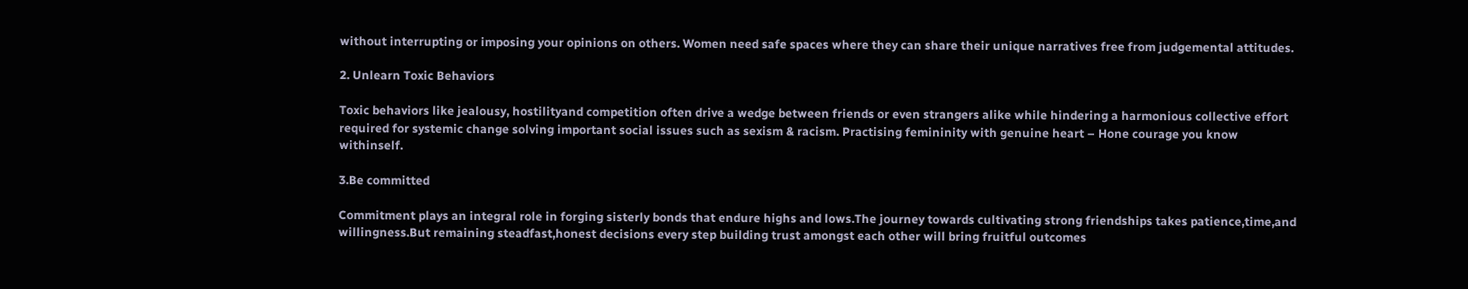without interrupting or imposing your opinions on others. Women need safe spaces where they can share their unique narratives free from judgemental attitudes.

2. Unlearn Toxic Behaviors

Toxic behaviors like jealousy, hostilityand competition often drive a wedge between friends or even strangers alike while hindering a harmonious collective effort required for systemic change solving important social issues such as sexism & racism. Practising femininity with genuine heart – Hone courage you know withinself.

3.Be committed

Commitment plays an integral role in forging sisterly bonds that endure highs and lows.The journey towards cultivating strong friendships takes patience,time,and willingness.But remaining steadfast,honest decisions every step building trust amongst each other will bring fruitful outcomes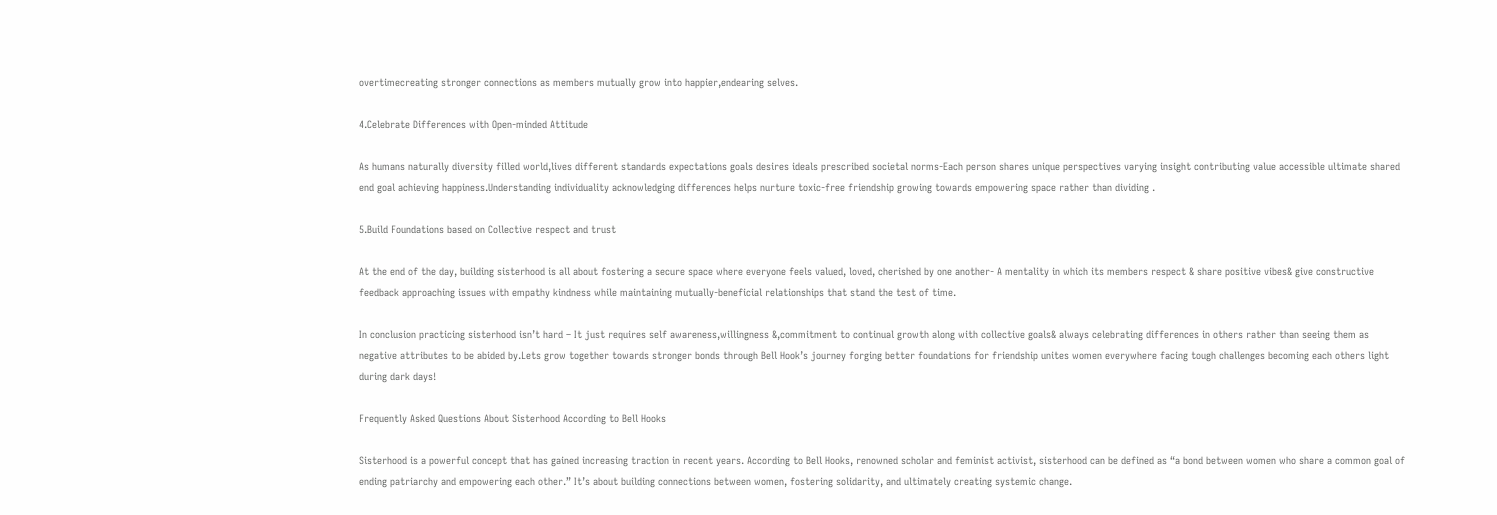overtimecreating stronger connections as members mutually grow into happier,endearing selves.

4.Celebrate Differences with Open-minded Attitude

As humans naturally diversity filled world,lives different standards expectations goals desires ideals prescribed societal norms-Each person shares unique perspectives varying insight contributing value accessible ultimate shared end goal achieving happiness.Understanding individuality acknowledging differences helps nurture toxic-free friendship growing towards empowering space rather than dividing .

5.Build Foundations based on Collective respect and trust

At the end of the day, building sisterhood is all about fostering a secure space where everyone feels valued, loved, cherished by one another- A mentality in which its members respect & share positive vibes& give constructive feedback approaching issues with empathy kindness while maintaining mutually-beneficial relationships that stand the test of time.

In conclusion practicing sisterhood isn’t hard – It just requires self awareness,willingness &,commitment to continual growth along with collective goals& always celebrating differences in others rather than seeing them as negative attributes to be abided by.Lets grow together towards stronger bonds through Bell Hook’s journey forging better foundations for friendship unites women everywhere facing tough challenges becoming each others light during dark days!

Frequently Asked Questions About Sisterhood According to Bell Hooks

Sisterhood is a powerful concept that has gained increasing traction in recent years. According to Bell Hooks, renowned scholar and feminist activist, sisterhood can be defined as “a bond between women who share a common goal of ending patriarchy and empowering each other.” It’s about building connections between women, fostering solidarity, and ultimately creating systemic change.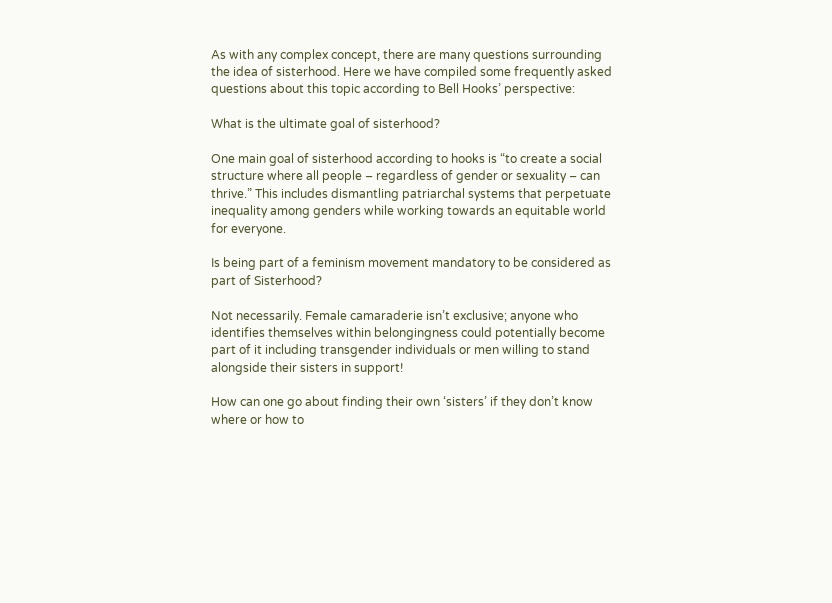As with any complex concept, there are many questions surrounding the idea of sisterhood. Here we have compiled some frequently asked questions about this topic according to Bell Hooks’ perspective:

What is the ultimate goal of sisterhood?

One main goal of sisterhood according to hooks is “to create a social structure where all people – regardless of gender or sexuality – can thrive.” This includes dismantling patriarchal systems that perpetuate inequality among genders while working towards an equitable world for everyone.

Is being part of a feminism movement mandatory to be considered as part of Sisterhood?

Not necessarily. Female camaraderie isn’t exclusive; anyone who identifies themselves within belongingness could potentially become part of it including transgender individuals or men willing to stand alongside their sisters in support!

How can one go about finding their own ‘sisters’ if they don’t know where or how to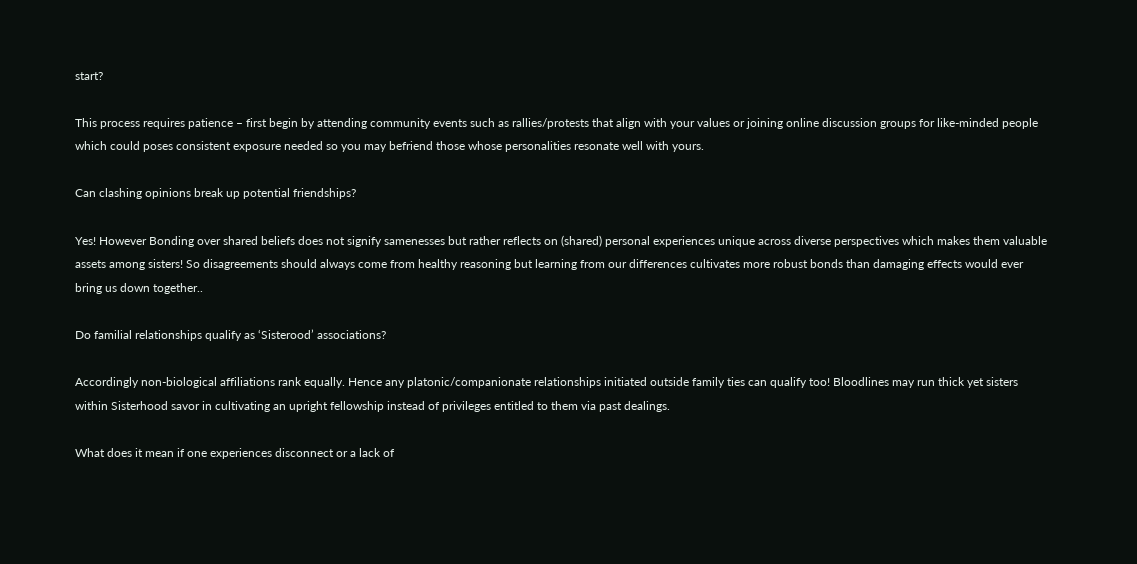start?

This process requires patience – first begin by attending community events such as rallies/protests that align with your values or joining online discussion groups for like-minded people which could poses consistent exposure needed so you may befriend those whose personalities resonate well with yours.

Can clashing opinions break up potential friendships?

Yes! However Bonding over shared beliefs does not signify samenesses but rather reflects on (shared) personal experiences unique across diverse perspectives which makes them valuable assets among sisters! So disagreements should always come from healthy reasoning but learning from our differences cultivates more robust bonds than damaging effects would ever bring us down together..

Do familial relationships qualify as ‘Sisterood’ associations?

Accordingly non-biological affiliations rank equally. Hence any platonic/companionate relationships initiated outside family ties can qualify too! Bloodlines may run thick yet sisters within Sisterhood savor in cultivating an upright fellowship instead of privileges entitled to them via past dealings.

What does it mean if one experiences disconnect or a lack of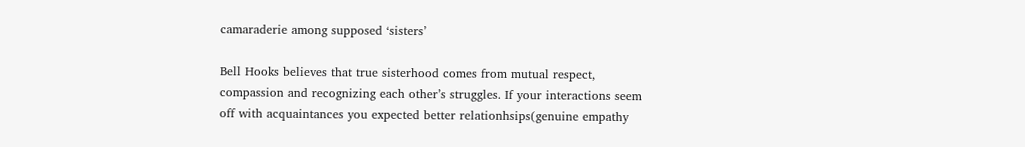camaraderie among supposed ‘sisters’

Bell Hooks believes that true sisterhood comes from mutual respect, compassion and recognizing each other’s struggles. If your interactions seem off with acquaintances you expected better relationhsips(genuine empathy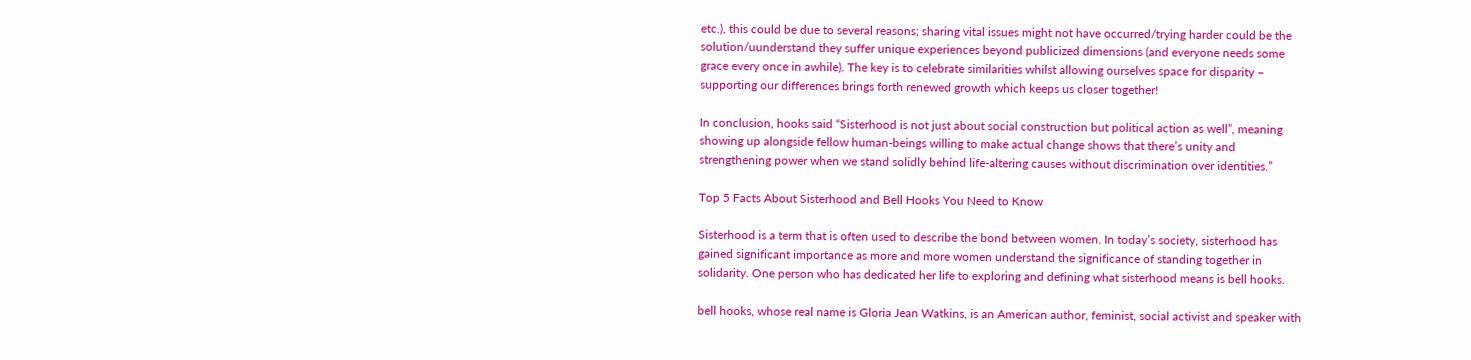etc.), this could be due to several reasons; sharing vital issues might not have occurred/trying harder could be the solution/uunderstand they suffer unique experiences beyond publicized dimensions (and everyone needs some grace every once in awhile). The key is to celebrate similarities whilst allowing ourselves space for disparity – supporting our differences brings forth renewed growth which keeps us closer together!

In conclusion, hooks said “Sisterhood is not just about social construction but political action as well”, meaning showing up alongside fellow human-beings willing to make actual change shows that there’s unity and strengthening power when we stand solidly behind life-altering causes without discrimination over identities.”

Top 5 Facts About Sisterhood and Bell Hooks You Need to Know

Sisterhood is a term that is often used to describe the bond between women. In today’s society, sisterhood has gained significant importance as more and more women understand the significance of standing together in solidarity. One person who has dedicated her life to exploring and defining what sisterhood means is bell hooks.

bell hooks, whose real name is Gloria Jean Watkins, is an American author, feminist, social activist and speaker with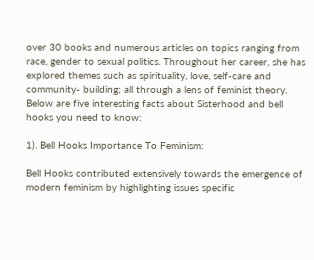over 30 books and numerous articles on topics ranging from race, gender to sexual politics. Throughout her career, she has explored themes such as spirituality, love, self-care and community- building; all through a lens of feminist theory. Below are five interesting facts about Sisterhood and bell hooks you need to know:

1). Bell Hooks Importance To Feminism:

Bell Hooks contributed extensively towards the emergence of modern feminism by highlighting issues specific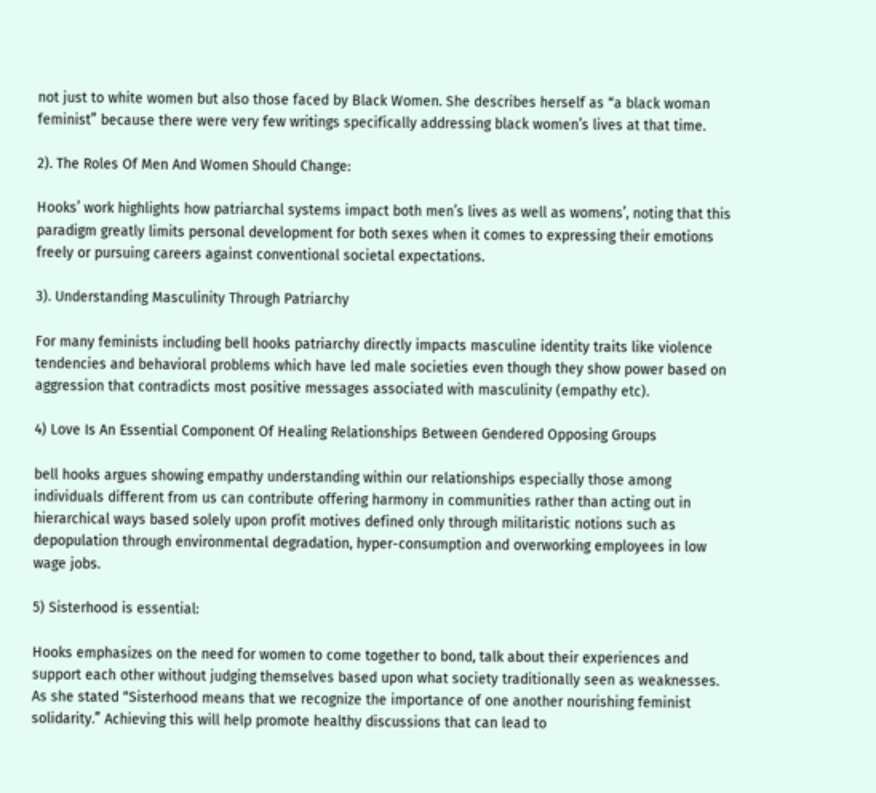not just to white women but also those faced by Black Women. She describes herself as “a black woman feminist” because there were very few writings specifically addressing black women’s lives at that time.

2). The Roles Of Men And Women Should Change:

Hooks’ work highlights how patriarchal systems impact both men’s lives as well as womens’, noting that this paradigm greatly limits personal development for both sexes when it comes to expressing their emotions freely or pursuing careers against conventional societal expectations.

3). Understanding Masculinity Through Patriarchy

For many feminists including bell hooks patriarchy directly impacts masculine identity traits like violence tendencies and behavioral problems which have led male societies even though they show power based on aggression that contradicts most positive messages associated with masculinity (empathy etc).

4) Love Is An Essential Component Of Healing Relationships Between Gendered Opposing Groups

bell hooks argues showing empathy understanding within our relationships especially those among individuals different from us can contribute offering harmony in communities rather than acting out in hierarchical ways based solely upon profit motives defined only through militaristic notions such as depopulation through environmental degradation, hyper-consumption and overworking employees in low wage jobs.

5) Sisterhood is essential:

Hooks emphasizes on the need for women to come together to bond, talk about their experiences and support each other without judging themselves based upon what society traditionally seen as weaknesses. As she stated “Sisterhood means that we recognize the importance of one another nourishing feminist solidarity.” Achieving this will help promote healthy discussions that can lead to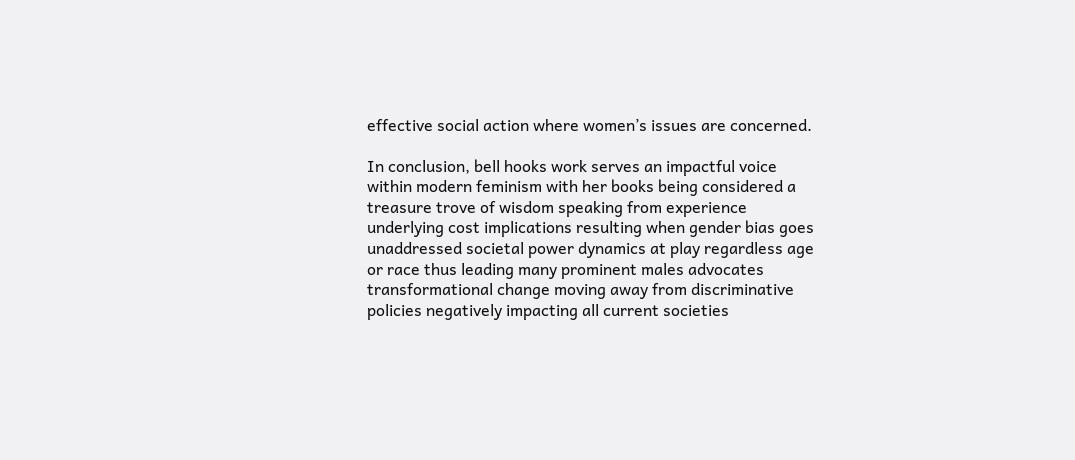effective social action where women’s issues are concerned.

In conclusion, bell hooks work serves an impactful voice within modern feminism with her books being considered a treasure trove of wisdom speaking from experience underlying cost implications resulting when gender bias goes unaddressed societal power dynamics at play regardless age or race thus leading many prominent males advocates transformational change moving away from discriminative policies negatively impacting all current societies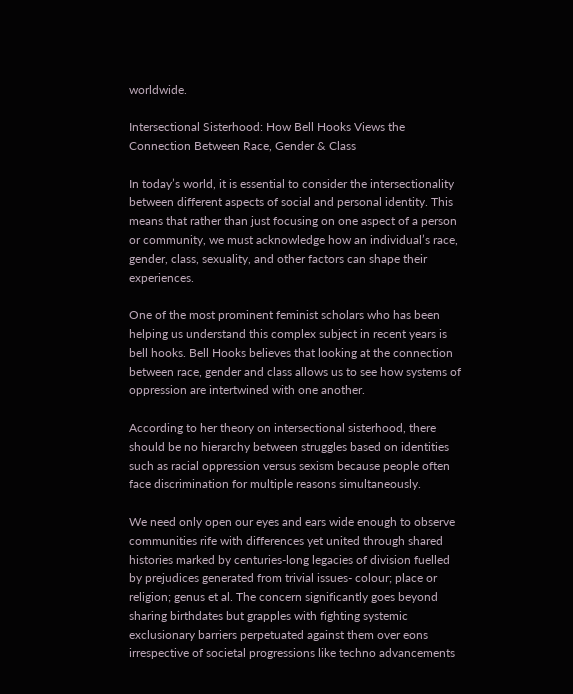worldwide.

Intersectional Sisterhood: How Bell Hooks Views the Connection Between Race, Gender & Class

In today’s world, it is essential to consider the intersectionality between different aspects of social and personal identity. This means that rather than just focusing on one aspect of a person or community, we must acknowledge how an individual’s race, gender, class, sexuality, and other factors can shape their experiences.

One of the most prominent feminist scholars who has been helping us understand this complex subject in recent years is bell hooks. Bell Hooks believes that looking at the connection between race, gender and class allows us to see how systems of oppression are intertwined with one another.

According to her theory on intersectional sisterhood, there should be no hierarchy between struggles based on identities such as racial oppression versus sexism because people often face discrimination for multiple reasons simultaneously.

We need only open our eyes and ears wide enough to observe communities rife with differences yet united through shared histories marked by centuries-long legacies of division fuelled by prejudices generated from trivial issues- colour; place or religion; genus et al. The concern significantly goes beyond sharing birthdates but grapples with fighting systemic exclusionary barriers perpetuated against them over eons irrespective of societal progressions like techno advancements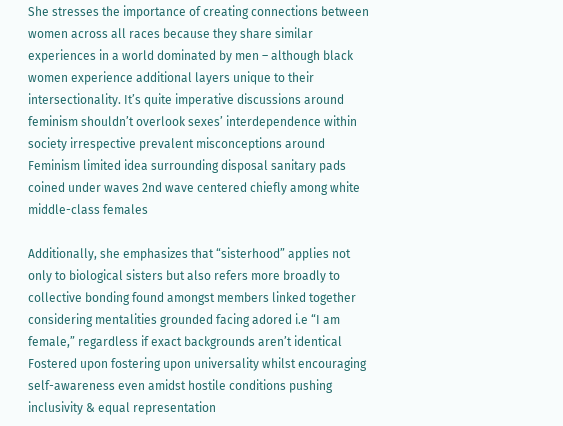She stresses the importance of creating connections between women across all races because they share similar experiences in a world dominated by men – although black women experience additional layers unique to their intersectionality. It’s quite imperative discussions around feminism shouldn’t overlook sexes’ interdependence within society irrespective prevalent misconceptions around Feminism limited idea surrounding disposal sanitary pads coined under waves 2nd wave centered chiefly among white middle-class females

Additionally, she emphasizes that “sisterhood” applies not only to biological sisters but also refers more broadly to collective bonding found amongst members linked together considering mentalities grounded facing adored i.e “I am female,” regardless if exact backgrounds aren’t identical Fostered upon fostering upon universality whilst encouraging self-awareness even amidst hostile conditions pushing inclusivity & equal representation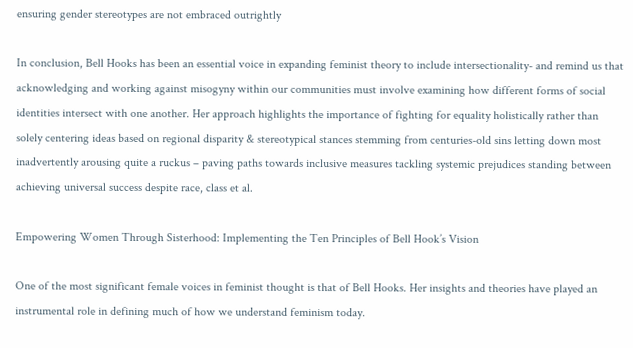ensuring gender stereotypes are not embraced outrightly

In conclusion, Bell Hooks has been an essential voice in expanding feminist theory to include intersectionality- and remind us that acknowledging and working against misogyny within our communities must involve examining how different forms of social identities intersect with one another. Her approach highlights the importance of fighting for equality holistically rather than solely centering ideas based on regional disparity & stereotypical stances stemming from centuries-old sins letting down most inadvertently arousing quite a ruckus – paving paths towards inclusive measures tackling systemic prejudices standing between achieving universal success despite race, class et al.

Empowering Women Through Sisterhood: Implementing the Ten Principles of Bell Hook’s Vision

One of the most significant female voices in feminist thought is that of Bell Hooks. Her insights and theories have played an instrumental role in defining much of how we understand feminism today.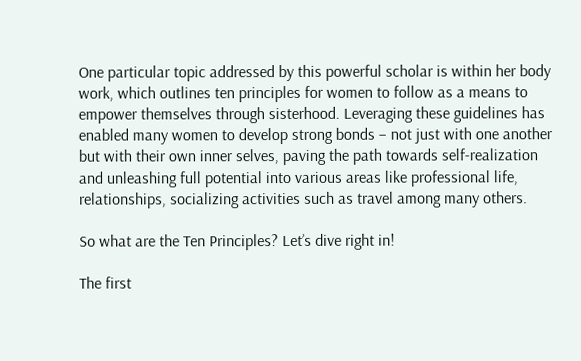One particular topic addressed by this powerful scholar is within her body work, which outlines ten principles for women to follow as a means to empower themselves through sisterhood. Leveraging these guidelines has enabled many women to develop strong bonds – not just with one another but with their own inner selves, paving the path towards self-realization and unleashing full potential into various areas like professional life, relationships, socializing activities such as travel among many others.

So what are the Ten Principles? Let’s dive right in!

The first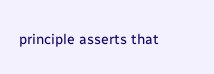principle asserts that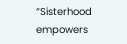“Sisterhood empowers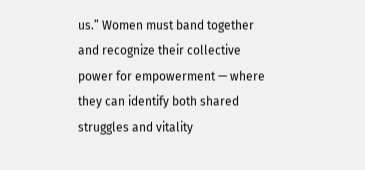us.” Women must band together and recognize their collective power for empowerment — where they can identify both shared struggles and vitality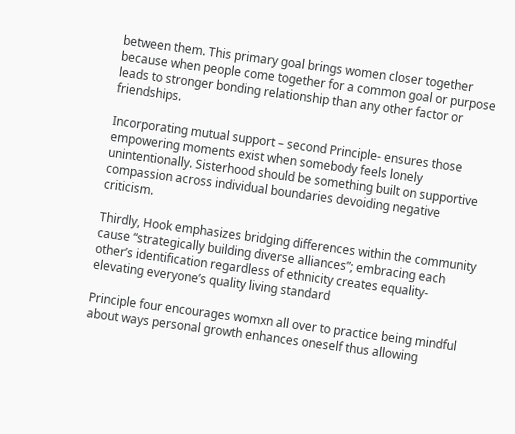between them. This primary goal brings women closer together because when people come together for a common goal or purpose leads to stronger bonding relationship than any other factor or friendships.

Incorporating mutual support – second Principle- ensures those empowering moments exist when somebody feels lonely unintentionally. Sisterhood should be something built on supportive compassion across individual boundaries devoiding negative criticism.

Thirdly, Hook emphasizes bridging differences within the community cause “strategically building diverse alliances”; embracing each other’s identification regardless of ethnicity creates equality- elevating everyone’s quality living standard

Principle four encourages womxn all over to practice being mindful about ways personal growth enhances oneself thus allowing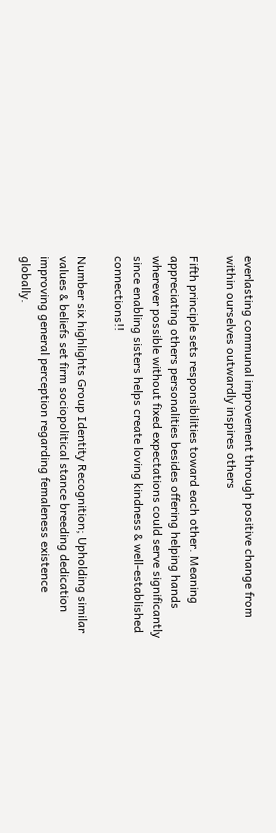everlasting communal improvement through positive change from within ourselves outwardly inspires others

Fifth principle sets responsibilities toward each other. Meaning appreciating others personalities besides offering helping hands wherever possible without fixed expectations could serve significantly since enabling sisters helps create loving kindness & well-established connections!!

Number six highlights Group Identity Recognition; Upholding similar values & beliefs set firm sociopolitical stance breeding dedication improving general perception regarding femaleness existence globally.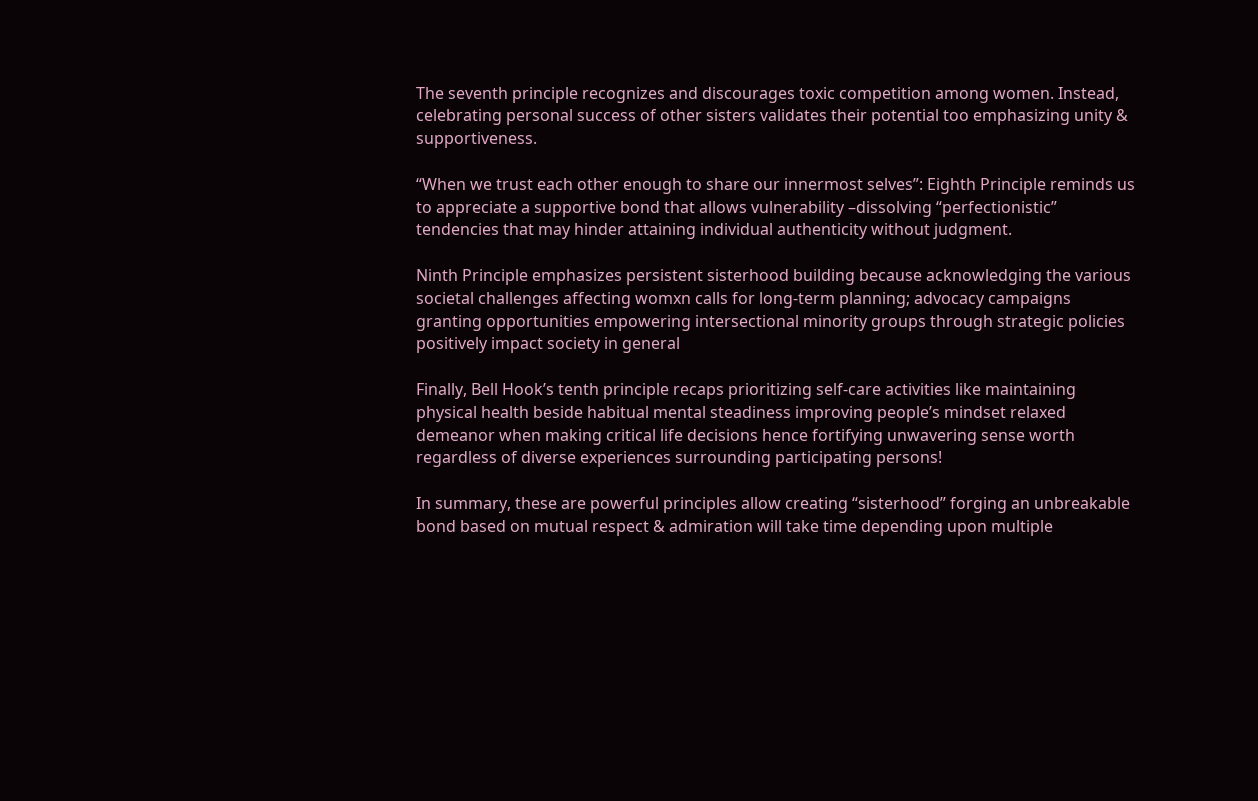The seventh principle recognizes and discourages toxic competition among women. Instead, celebrating personal success of other sisters validates their potential too emphasizing unity & supportiveness.

“When we trust each other enough to share our innermost selves”: Eighth Principle reminds us to appreciate a supportive bond that allows vulnerability –dissolving “perfectionistic” tendencies that may hinder attaining individual authenticity without judgment.

Ninth Principle emphasizes persistent sisterhood building because acknowledging the various societal challenges affecting womxn calls for long-term planning; advocacy campaigns granting opportunities empowering intersectional minority groups through strategic policies positively impact society in general

Finally, Bell Hook’s tenth principle recaps prioritizing self-care activities like maintaining physical health beside habitual mental steadiness improving people’s mindset relaxed demeanor when making critical life decisions hence fortifying unwavering sense worth regardless of diverse experiences surrounding participating persons!

In summary, these are powerful principles allow creating “sisterhood” forging an unbreakable bond based on mutual respect & admiration will take time depending upon multiple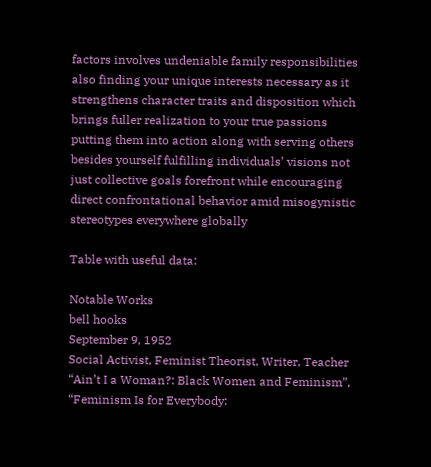factors involves undeniable family responsibilities also finding your unique interests necessary as it strengthens character traits and disposition which brings fuller realization to your true passions putting them into action along with serving others besides yourself fulfilling individuals’ visions not just collective goals forefront while encouraging direct confrontational behavior amid misogynistic stereotypes everywhere globally

Table with useful data:

Notable Works
bell hooks
September 9, 1952
Social Activist, Feminist Theorist, Writer, Teacher
“Ain’t I a Woman?: Black Women and Feminism”, “Feminism Is for Everybody: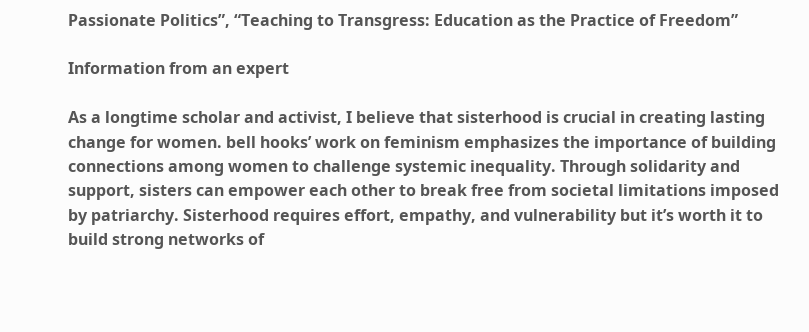Passionate Politics”, “Teaching to Transgress: Education as the Practice of Freedom”

Information from an expert

As a longtime scholar and activist, I believe that sisterhood is crucial in creating lasting change for women. bell hooks’ work on feminism emphasizes the importance of building connections among women to challenge systemic inequality. Through solidarity and support, sisters can empower each other to break free from societal limitations imposed by patriarchy. Sisterhood requires effort, empathy, and vulnerability but it’s worth it to build strong networks of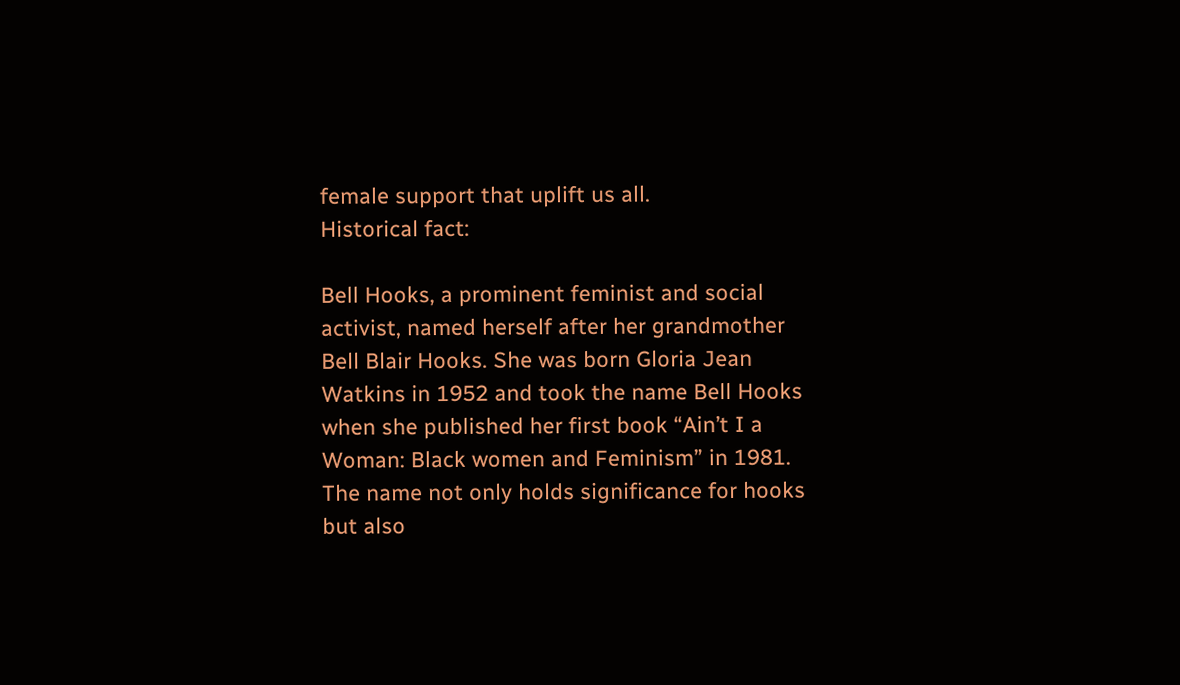female support that uplift us all.
Historical fact:

Bell Hooks, a prominent feminist and social activist, named herself after her grandmother Bell Blair Hooks. She was born Gloria Jean Watkins in 1952 and took the name Bell Hooks when she published her first book “Ain’t I a Woman: Black women and Feminism” in 1981. The name not only holds significance for hooks but also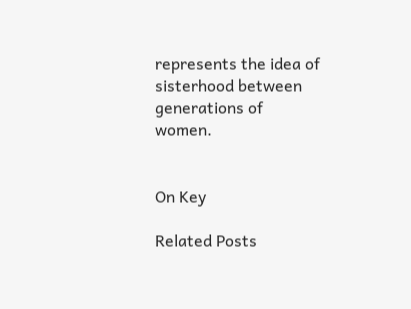represents the idea of sisterhood between generations of women.


On Key

Related Posts